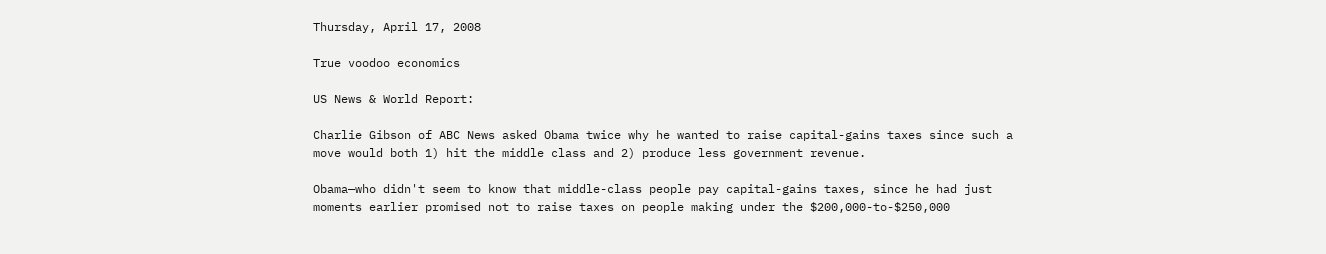Thursday, April 17, 2008

True voodoo economics

US News & World Report:

Charlie Gibson of ABC News asked Obama twice why he wanted to raise capital-gains taxes since such a move would both 1) hit the middle class and 2) produce less government revenue.

Obama—who didn't seem to know that middle-class people pay capital-gains taxes, since he had just moments earlier promised not to raise taxes on people making under the $200,000-to-$250,000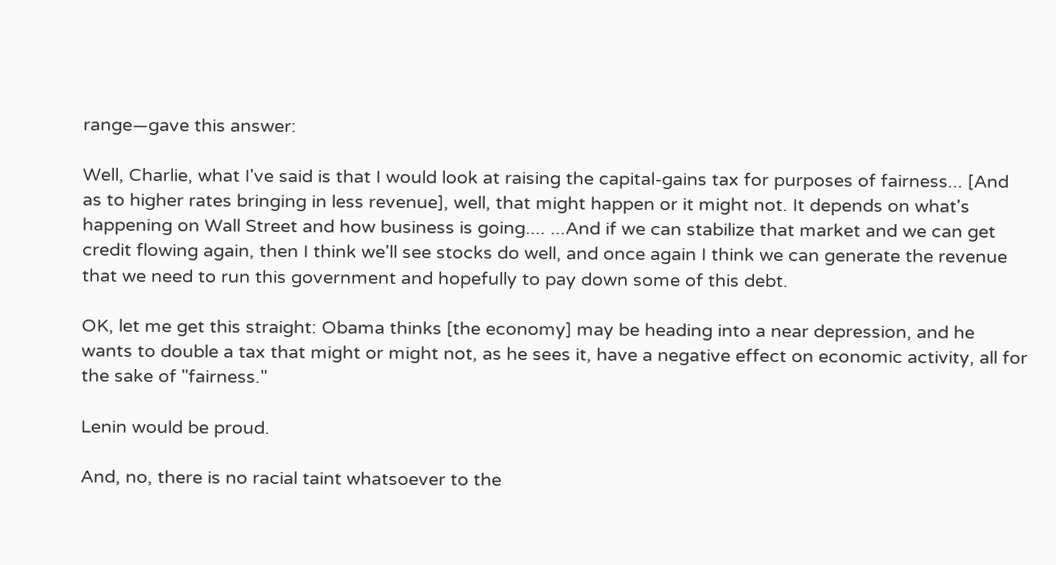range—gave this answer:

Well, Charlie, what I've said is that I would look at raising the capital-gains tax for purposes of fairness... [And as to higher rates bringing in less revenue], well, that might happen or it might not. It depends on what's happening on Wall Street and how business is going.... ...And if we can stabilize that market and we can get credit flowing again, then I think we'll see stocks do well, and once again I think we can generate the revenue that we need to run this government and hopefully to pay down some of this debt.

OK, let me get this straight: Obama thinks [the economy] may be heading into a near depression, and he wants to double a tax that might or might not, as he sees it, have a negative effect on economic activity, all for the sake of "fairness."

Lenin would be proud.

And, no, there is no racial taint whatsoever to the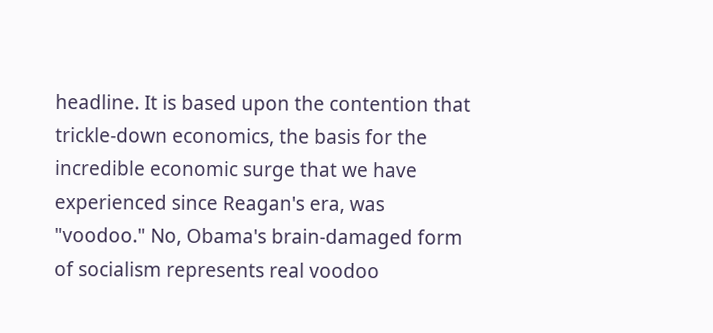headline. It is based upon the contention that trickle-down economics, the basis for the incredible economic surge that we have experienced since Reagan's era, was "voodoo." No, Obama's brain-damaged form of socialism represents real voodoo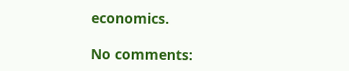economics.

No comments: